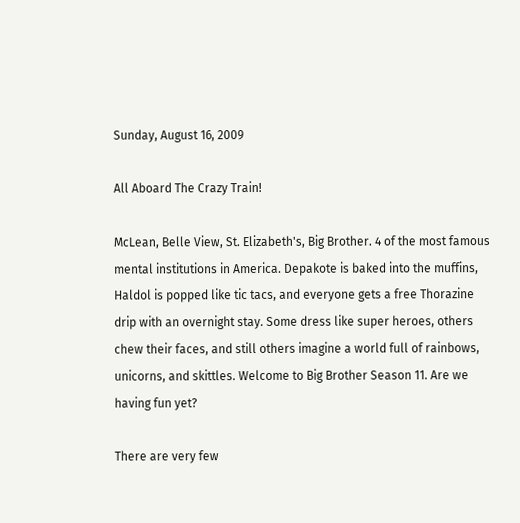Sunday, August 16, 2009

All Aboard The Crazy Train!

McLean, Belle View, St. Elizabeth's, Big Brother. 4 of the most famous mental institutions in America. Depakote is baked into the muffins, Haldol is popped like tic tacs, and everyone gets a free Thorazine drip with an overnight stay. Some dress like super heroes, others chew their faces, and still others imagine a world full of rainbows, unicorns, and skittles. Welcome to Big Brother Season 11. Are we having fun yet?

There are very few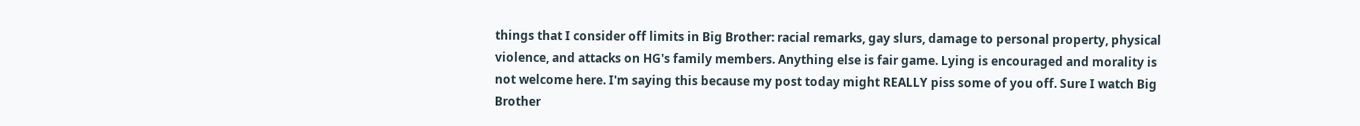things that I consider off limits in Big Brother: racial remarks, gay slurs, damage to personal property, physical violence, and attacks on HG's family members. Anything else is fair game. Lying is encouraged and morality is not welcome here. I'm saying this because my post today might REALLY piss some of you off. Sure I watch Big Brother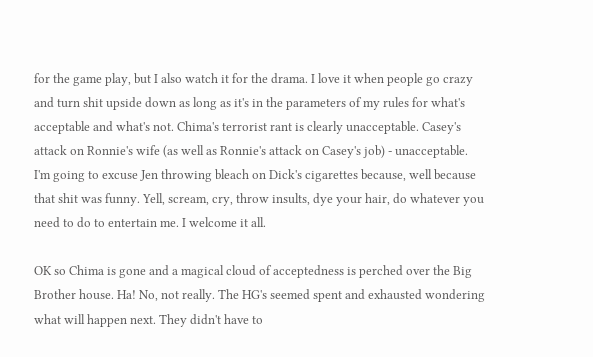for the game play, but I also watch it for the drama. I love it when people go crazy and turn shit upside down as long as it's in the parameters of my rules for what's acceptable and what's not. Chima's terrorist rant is clearly unacceptable. Casey's attack on Ronnie's wife (as well as Ronnie's attack on Casey's job) - unacceptable. I'm going to excuse Jen throwing bleach on Dick's cigarettes because, well because that shit was funny. Yell, scream, cry, throw insults, dye your hair, do whatever you need to do to entertain me. I welcome it all.

OK so Chima is gone and a magical cloud of acceptedness is perched over the Big Brother house. Ha! No, not really. The HG's seemed spent and exhausted wondering what will happen next. They didn't have to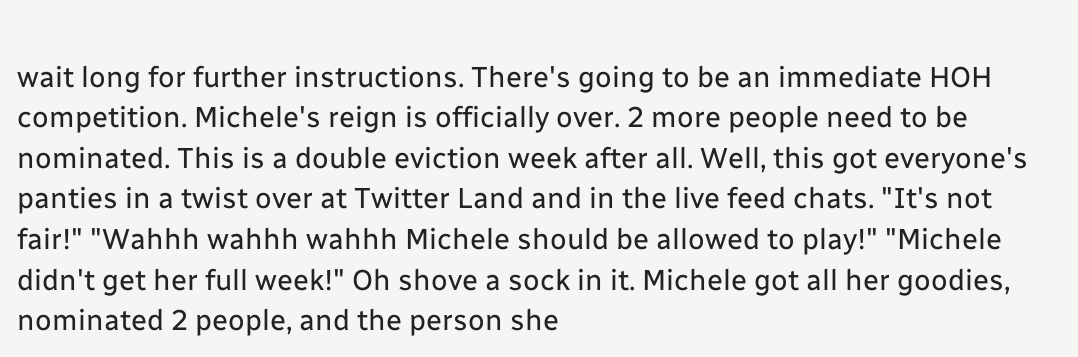wait long for further instructions. There's going to be an immediate HOH competition. Michele's reign is officially over. 2 more people need to be nominated. This is a double eviction week after all. Well, this got everyone's panties in a twist over at Twitter Land and in the live feed chats. "It's not fair!" "Wahhh wahhh wahhh Michele should be allowed to play!" "Michele didn't get her full week!" Oh shove a sock in it. Michele got all her goodies, nominated 2 people, and the person she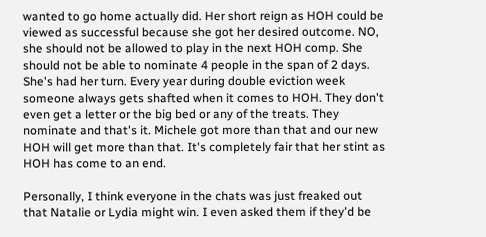wanted to go home actually did. Her short reign as HOH could be viewed as successful because she got her desired outcome. NO, she should not be allowed to play in the next HOH comp. She should not be able to nominate 4 people in the span of 2 days. She's had her turn. Every year during double eviction week someone always gets shafted when it comes to HOH. They don't even get a letter or the big bed or any of the treats. They nominate and that's it. Michele got more than that and our new HOH will get more than that. It's completely fair that her stint as HOH has come to an end.

Personally, I think everyone in the chats was just freaked out that Natalie or Lydia might win. I even asked them if they'd be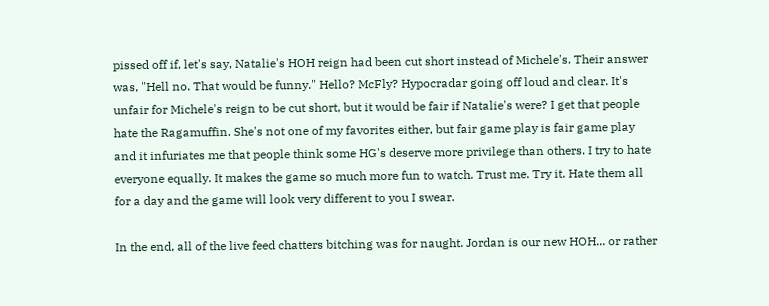pissed off if, let's say, Natalie's HOH reign had been cut short instead of Michele's. Their answer was, "Hell no. That would be funny." Hello? McFly? Hypocradar going off loud and clear. It's unfair for Michele's reign to be cut short, but it would be fair if Natalie's were? I get that people hate the Ragamuffin. She's not one of my favorites either, but fair game play is fair game play and it infuriates me that people think some HG's deserve more privilege than others. I try to hate everyone equally. It makes the game so much more fun to watch. Trust me. Try it. Hate them all for a day and the game will look very different to you I swear.

In the end, all of the live feed chatters bitching was for naught. Jordan is our new HOH... or rather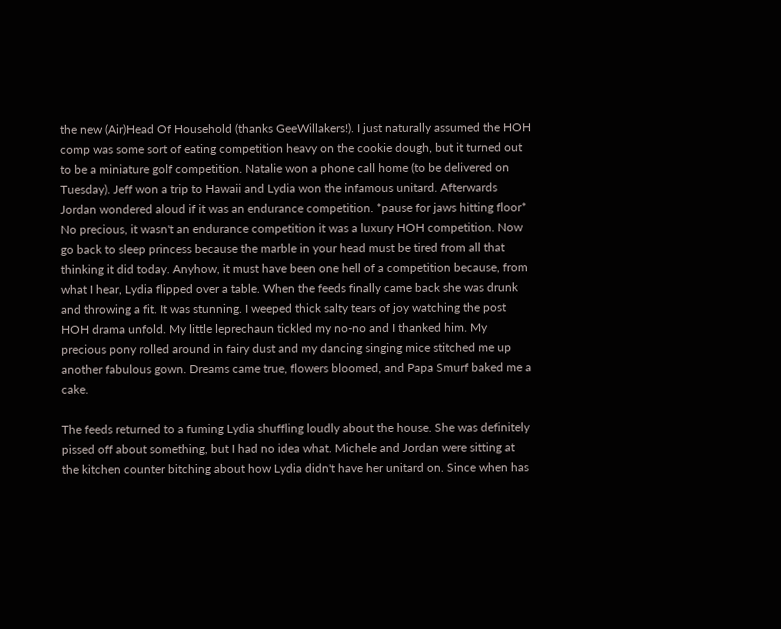the new (Air)Head Of Household (thanks GeeWillakers!). I just naturally assumed the HOH comp was some sort of eating competition heavy on the cookie dough, but it turned out to be a miniature golf competition. Natalie won a phone call home (to be delivered on Tuesday). Jeff won a trip to Hawaii and Lydia won the infamous unitard. Afterwards Jordan wondered aloud if it was an endurance competition. *pause for jaws hitting floor* No precious, it wasn't an endurance competition it was a luxury HOH competition. Now go back to sleep princess because the marble in your head must be tired from all that thinking it did today. Anyhow, it must have been one hell of a competition because, from what I hear, Lydia flipped over a table. When the feeds finally came back she was drunk and throwing a fit. It was stunning. I weeped thick salty tears of joy watching the post HOH drama unfold. My little leprechaun tickled my no-no and I thanked him. My precious pony rolled around in fairy dust and my dancing singing mice stitched me up another fabulous gown. Dreams came true, flowers bloomed, and Papa Smurf baked me a cake.

The feeds returned to a fuming Lydia shuffling loudly about the house. She was definitely pissed off about something, but I had no idea what. Michele and Jordan were sitting at the kitchen counter bitching about how Lydia didn't have her unitard on. Since when has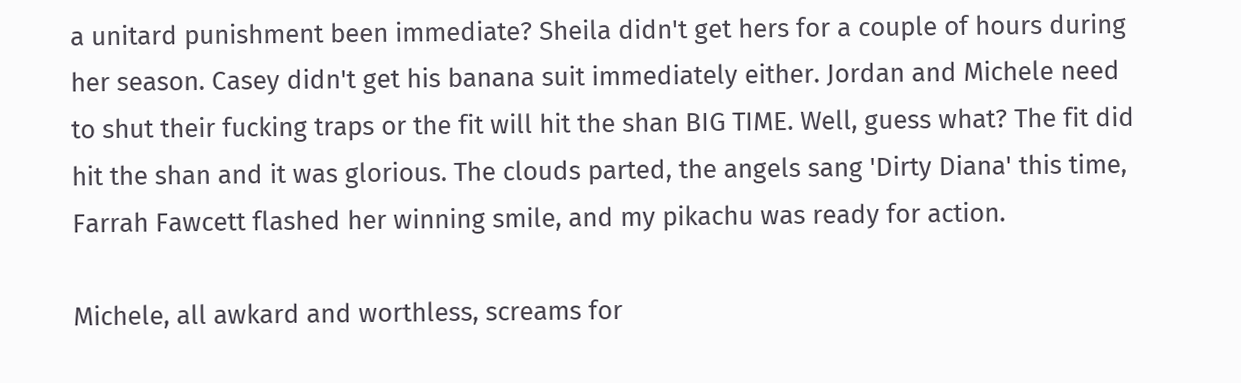a unitard punishment been immediate? Sheila didn't get hers for a couple of hours during her season. Casey didn't get his banana suit immediately either. Jordan and Michele need to shut their fucking traps or the fit will hit the shan BIG TIME. Well, guess what? The fit did hit the shan and it was glorious. The clouds parted, the angels sang 'Dirty Diana' this time, Farrah Fawcett flashed her winning smile, and my pikachu was ready for action.

Michele, all awkard and worthless, screams for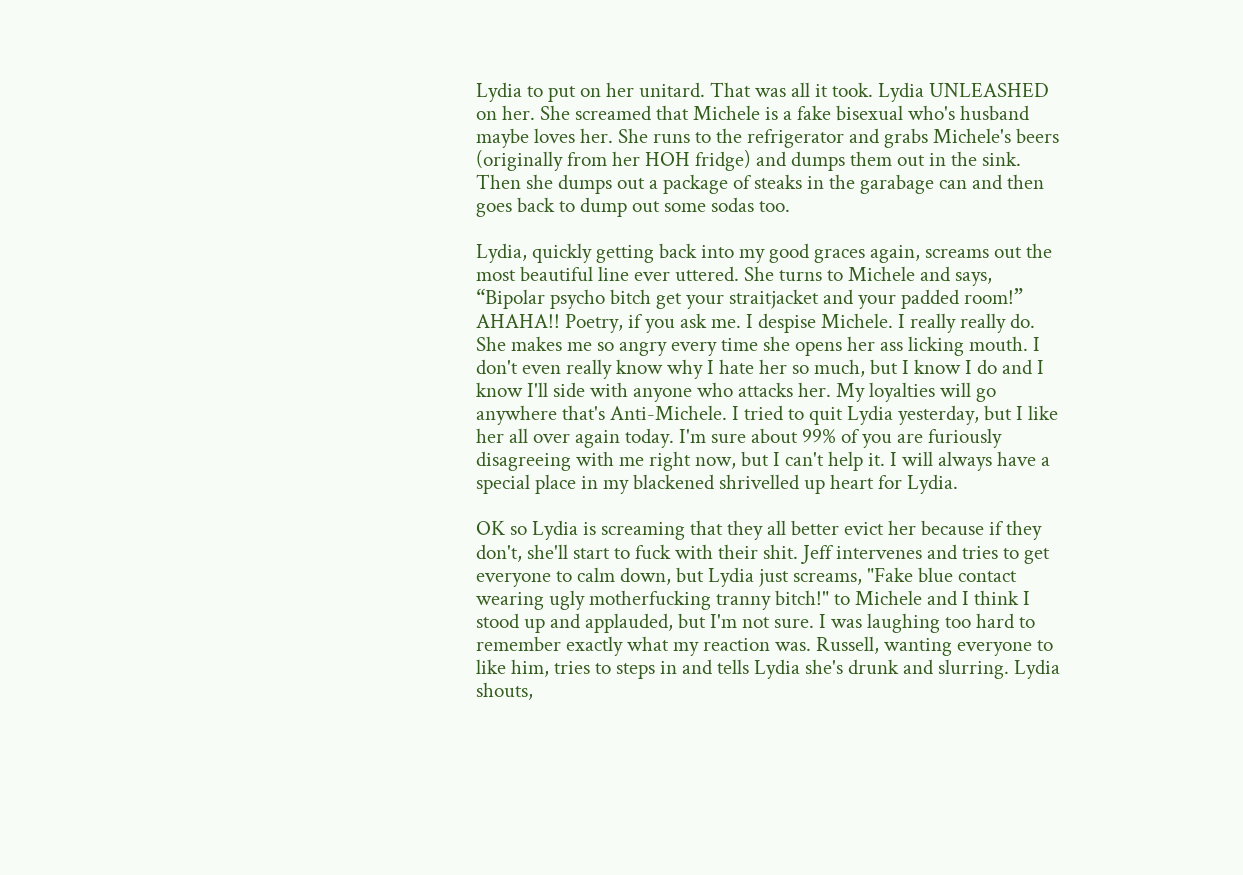Lydia to put on her unitard. That was all it took. Lydia UNLEASHED on her. She screamed that Michele is a fake bisexual who's husband maybe loves her. She runs to the refrigerator and grabs Michele's beers (originally from her HOH fridge) and dumps them out in the sink. Then she dumps out a package of steaks in the garabage can and then goes back to dump out some sodas too.

Lydia, quickly getting back into my good graces again, screams out the most beautiful line ever uttered. She turns to Michele and says, “Bipolar psycho bitch get your straitjacket and your padded room!” AHAHA!! Poetry, if you ask me. I despise Michele. I really really do. She makes me so angry every time she opens her ass licking mouth. I don't even really know why I hate her so much, but I know I do and I know I'll side with anyone who attacks her. My loyalties will go anywhere that's Anti-Michele. I tried to quit Lydia yesterday, but I like her all over again today. I'm sure about 99% of you are furiously disagreeing with me right now, but I can't help it. I will always have a special place in my blackened shrivelled up heart for Lydia.

OK so Lydia is screaming that they all better evict her because if they don't, she'll start to fuck with their shit. Jeff intervenes and tries to get everyone to calm down, but Lydia just screams, "Fake blue contact wearing ugly motherfucking tranny bitch!" to Michele and I think I stood up and applauded, but I'm not sure. I was laughing too hard to remember exactly what my reaction was. Russell, wanting everyone to like him, tries to steps in and tells Lydia she's drunk and slurring. Lydia shouts,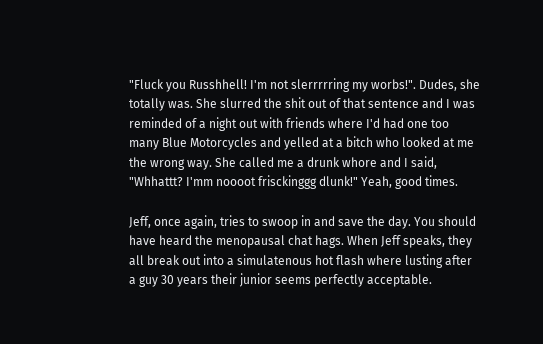"Fluck you Russhhell! I'm not slerrrrring my worbs!". Dudes, she totally was. She slurred the shit out of that sentence and I was reminded of a night out with friends where I'd had one too many Blue Motorcycles and yelled at a bitch who looked at me the wrong way. She called me a drunk whore and I said, "Whhattt? I'mm noooot frisckinggg dlunk!" Yeah, good times.

Jeff, once again, tries to swoop in and save the day. You should have heard the menopausal chat hags. When Jeff speaks, they all break out into a simulatenous hot flash where lusting after a guy 30 years their junior seems perfectly acceptable.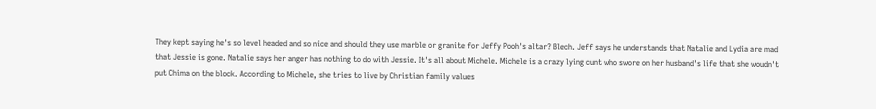They kept saying he's so level headed and so nice and should they use marble or granite for Jeffy Pooh's altar? Blech. Jeff says he understands that Natalie and Lydia are mad that Jessie is gone. Natalie says her anger has nothing to do with Jessie. It's all about Michele. Michele is a crazy lying cunt who swore on her husband's life that she woudn't put Chima on the block. According to Michele, she tries to live by Christian family values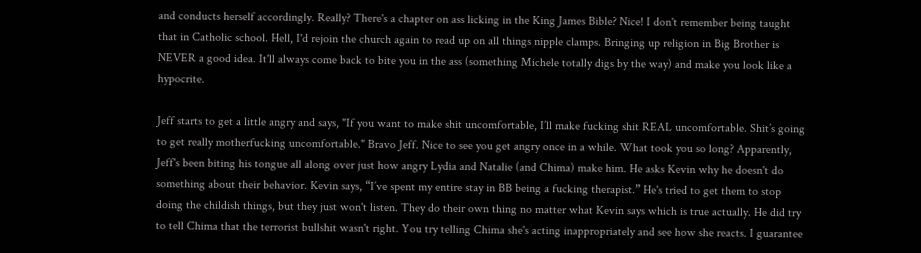and conducts herself accordingly. Really? There's a chapter on ass licking in the King James Bible? Nice! I don't remember being taught that in Catholic school. Hell, I'd rejoin the church again to read up on all things nipple clamps. Bringing up religion in Big Brother is NEVER a good idea. It'll always come back to bite you in the ass (something Michele totally digs by the way) and make you look like a hypocrite.

Jeff starts to get a little angry and says, "If you want to make shit uncomfortable, I’ll make fucking shit REAL uncomfortable. Shit’s going to get really motherfucking uncomfortable." Bravo Jeff. Nice to see you get angry once in a while. What took you so long? Apparently, Jeff's been biting his tongue all along over just how angry Lydia and Natalie (and Chima) make him. He asks Kevin why he doesn't do something about their behavior. Kevin says, “I’ve spent my entire stay in BB being a fucking therapist.” He's tried to get them to stop doing the childish things, but they just won't listen. They do their own thing no matter what Kevin says which is true actually. He did try to tell Chima that the terrorist bullshit wasn't right. You try telling Chima she's acting inappropriately and see how she reacts. I guarantee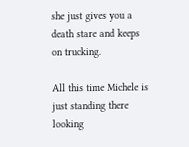she just gives you a death stare and keeps on trucking.

All this time Michele is just standing there looking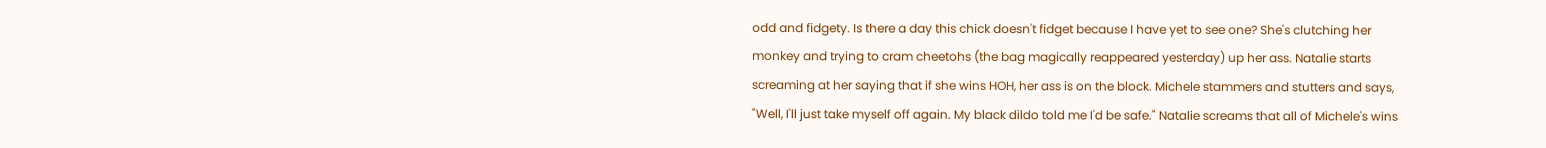odd and fidgety. Is there a day this chick doesn't fidget because I have yet to see one? She's clutching her monkey and trying to cram cheetohs (the bag magically reappeared yesterday) up her ass. Natalie starts screaming at her saying that if she wins HOH, her ass is on the block. Michele stammers and stutters and says, "Well, I'll just take myself off again. My black dildo told me I'd be safe." Natalie screams that all of Michele's wins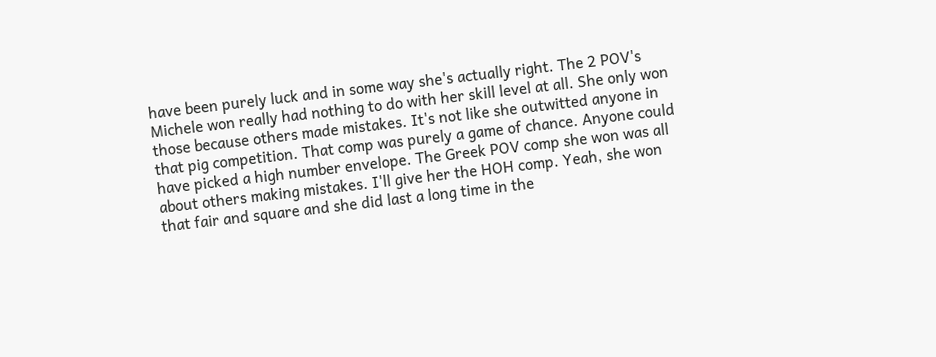have been purely luck and in some way she's actually right. The 2 POV's Michele won really had nothing to do with her skill level at all. She only won those because others made mistakes. It's not like she outwitted anyone in that pig competition. That comp was purely a game of chance. Anyone could have picked a high number envelope. The Greek POV comp she won was all about others making mistakes. I'll give her the HOH comp. Yeah, she won that fair and square and she did last a long time in the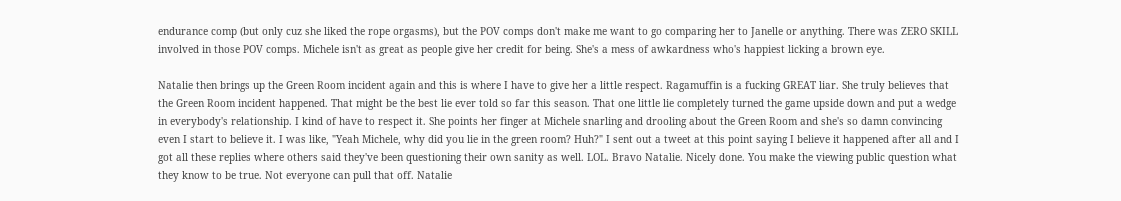endurance comp (but only cuz she liked the rope orgasms), but the POV comps don't make me want to go comparing her to Janelle or anything. There was ZERO SKILL involved in those POV comps. Michele isn't as great as people give her credit for being. She's a mess of awkardness who's happiest licking a brown eye.

Natalie then brings up the Green Room incident again and this is where I have to give her a little respect. Ragamuffin is a fucking GREAT liar. She truly believes that the Green Room incident happened. That might be the best lie ever told so far this season. That one little lie completely turned the game upside down and put a wedge in everybody's relationship. I kind of have to respect it. She points her finger at Michele snarling and drooling about the Green Room and she's so damn convincing even I start to believe it. I was like, "Yeah Michele, why did you lie in the green room? Huh?" I sent out a tweet at this point saying I believe it happened after all and I got all these replies where others said they've been questioning their own sanity as well. LOL. Bravo Natalie. Nicely done. You make the viewing public question what they know to be true. Not everyone can pull that off. Natalie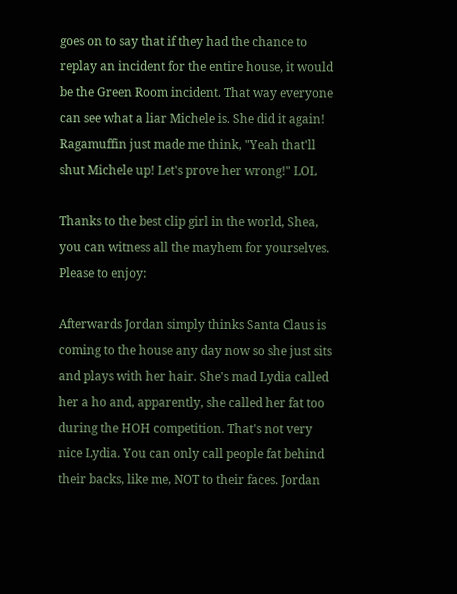goes on to say that if they had the chance to replay an incident for the entire house, it would be the Green Room incident. That way everyone can see what a liar Michele is. She did it again! Ragamuffin just made me think, "Yeah that'll shut Michele up! Let's prove her wrong!" LOL

Thanks to the best clip girl in the world, Shea, you can witness all the mayhem for yourselves. Please to enjoy:

Afterwards Jordan simply thinks Santa Claus is coming to the house any day now so she just sits and plays with her hair. She's mad Lydia called her a ho and, apparently, she called her fat too during the HOH competition. That's not very nice Lydia. You can only call people fat behind their backs, like me, NOT to their faces. Jordan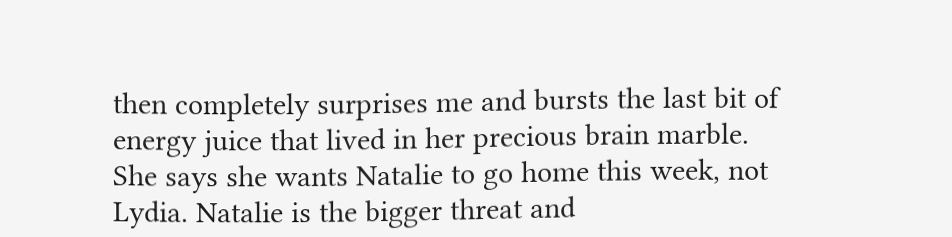then completely surprises me and bursts the last bit of energy juice that lived in her precious brain marble. She says she wants Natalie to go home this week, not Lydia. Natalie is the bigger threat and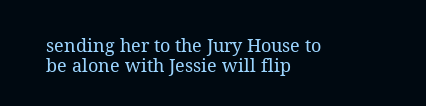sending her to the Jury House to be alone with Jessie will flip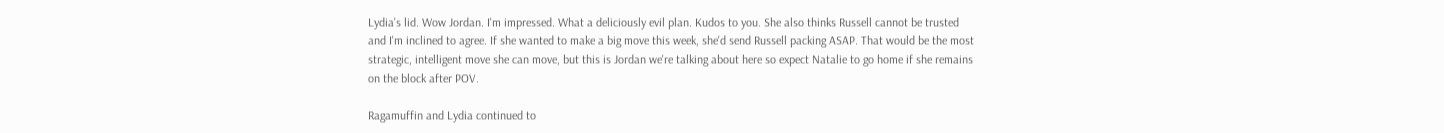Lydia's lid. Wow Jordan. I'm impressed. What a deliciously evil plan. Kudos to you. She also thinks Russell cannot be trusted and I'm inclined to agree. If she wanted to make a big move this week, she'd send Russell packing ASAP. That would be the most strategic, intelligent move she can move, but this is Jordan we're talking about here so expect Natalie to go home if she remains on the block after POV.

Ragamuffin and Lydia continued to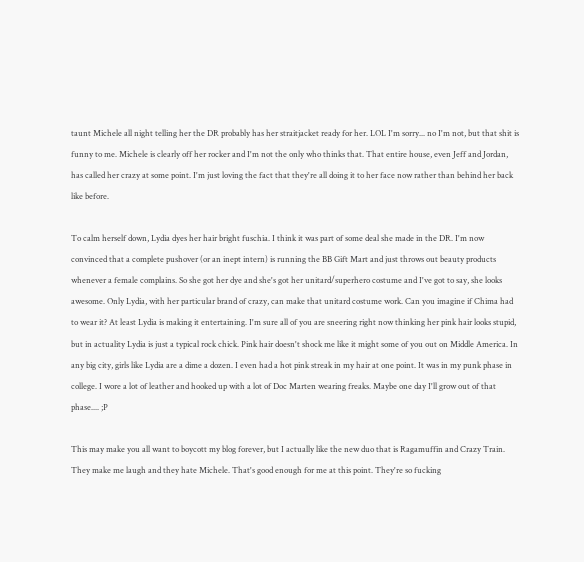taunt Michele all night telling her the DR probably has her straitjacket ready for her. LOL I'm sorry... no I'm not, but that shit is funny to me. Michele is clearly off her rocker and I'm not the only who thinks that. That entire house, even Jeff and Jordan, has called her crazy at some point. I'm just loving the fact that they're all doing it to her face now rather than behind her back like before.

To calm herself down, Lydia dyes her hair bright fuschia. I think it was part of some deal she made in the DR. I'm now convinced that a complete pushover (or an inept intern) is running the BB Gift Mart and just throws out beauty products whenever a female complains. So she got her dye and she's got her unitard/superhero costume and I've got to say, she looks awesome. Only Lydia, with her particular brand of crazy, can make that unitard costume work. Can you imagine if Chima had to wear it? At least Lydia is making it entertaining. I'm sure all of you are sneering right now thinking her pink hair looks stupid, but in actuality Lydia is just a typical rock chick. Pink hair doesn't shock me like it might some of you out on Middle America. In any big city, girls like Lydia are a dime a dozen. I even had a hot pink streak in my hair at one point. It was in my punk phase in college. I wore a lot of leather and hooked up with a lot of Doc Marten wearing freaks. Maybe one day I'll grow out of that phase.... ;P

This may make you all want to boycott my blog forever, but I actually like the new duo that is Ragamuffin and Crazy Train. They make me laugh and they hate Michele. That's good enough for me at this point. They're so fucking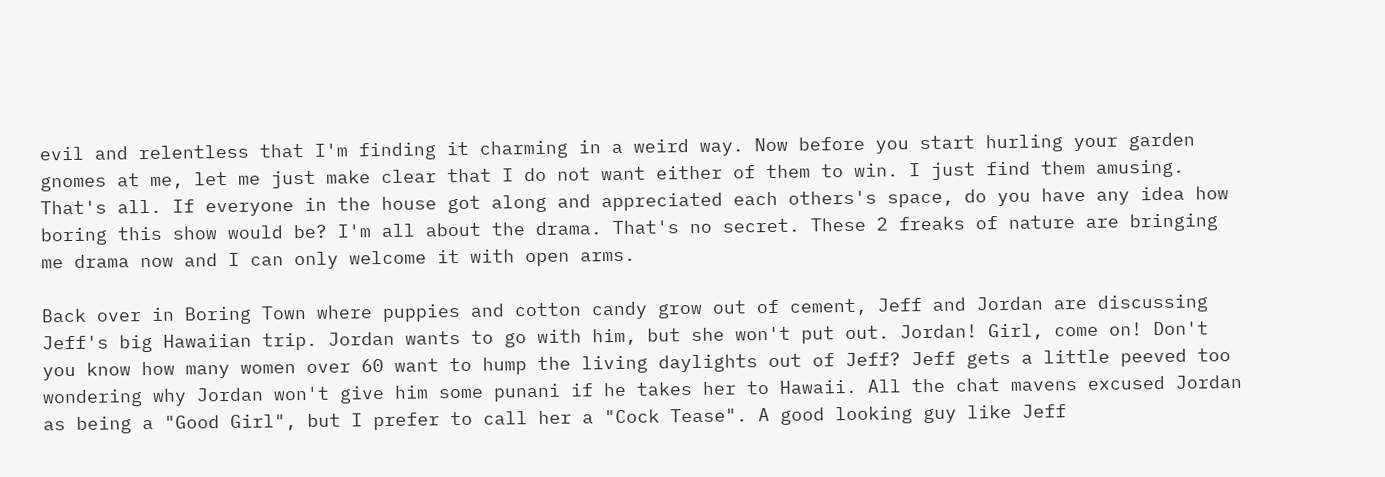evil and relentless that I'm finding it charming in a weird way. Now before you start hurling your garden gnomes at me, let me just make clear that I do not want either of them to win. I just find them amusing. That's all. If everyone in the house got along and appreciated each others's space, do you have any idea how boring this show would be? I'm all about the drama. That's no secret. These 2 freaks of nature are bringing me drama now and I can only welcome it with open arms.

Back over in Boring Town where puppies and cotton candy grow out of cement, Jeff and Jordan are discussing Jeff's big Hawaiian trip. Jordan wants to go with him, but she won't put out. Jordan! Girl, come on! Don't you know how many women over 60 want to hump the living daylights out of Jeff? Jeff gets a little peeved too wondering why Jordan won't give him some punani if he takes her to Hawaii. All the chat mavens excused Jordan as being a "Good Girl", but I prefer to call her a "Cock Tease". A good looking guy like Jeff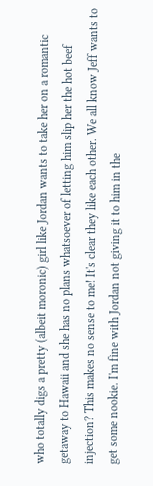who totally digs a pretty (albeit moronic) girl like Jordan wants to take her on a romantic getaway to Hawaii and she has no plans whatsoever of letting him slip her the hot beef injection? This makes no sense to me! It's clear they like each other. We all know Jeff wants to get some nookie. I'm fine with Jordan not giving it to him in the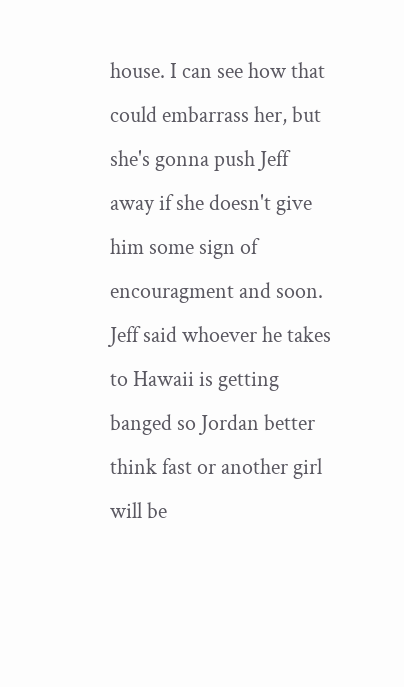house. I can see how that could embarrass her, but she's gonna push Jeff away if she doesn't give him some sign of encouragment and soon. Jeff said whoever he takes to Hawaii is getting banged so Jordan better think fast or another girl will be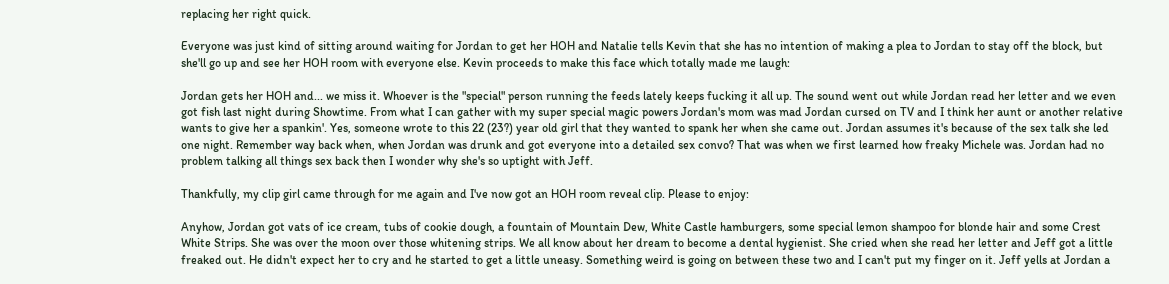replacing her right quick.

Everyone was just kind of sitting around waiting for Jordan to get her HOH and Natalie tells Kevin that she has no intention of making a plea to Jordan to stay off the block, but she'll go up and see her HOH room with everyone else. Kevin proceeds to make this face which totally made me laugh:

Jordan gets her HOH and... we miss it. Whoever is the "special" person running the feeds lately keeps fucking it all up. The sound went out while Jordan read her letter and we even got fish last night during Showtime. From what I can gather with my super special magic powers Jordan's mom was mad Jordan cursed on TV and I think her aunt or another relative wants to give her a spankin'. Yes, someone wrote to this 22 (23?) year old girl that they wanted to spank her when she came out. Jordan assumes it's because of the sex talk she led one night. Remember way back when, when Jordan was drunk and got everyone into a detailed sex convo? That was when we first learned how freaky Michele was. Jordan had no problem talking all things sex back then I wonder why she's so uptight with Jeff.

Thankfully, my clip girl came through for me again and I've now got an HOH room reveal clip. Please to enjoy:

Anyhow, Jordan got vats of ice cream, tubs of cookie dough, a fountain of Mountain Dew, White Castle hamburgers, some special lemon shampoo for blonde hair and some Crest White Strips. She was over the moon over those whitening strips. We all know about her dream to become a dental hygienist. She cried when she read her letter and Jeff got a little freaked out. He didn't expect her to cry and he started to get a little uneasy. Something weird is going on between these two and I can't put my finger on it. Jeff yells at Jordan a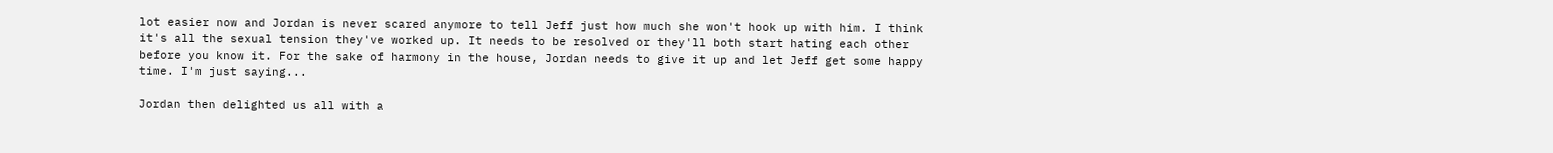lot easier now and Jordan is never scared anymore to tell Jeff just how much she won't hook up with him. I think it's all the sexual tension they've worked up. It needs to be resolved or they'll both start hating each other before you know it. For the sake of harmony in the house, Jordan needs to give it up and let Jeff get some happy time. I'm just saying...

Jordan then delighted us all with a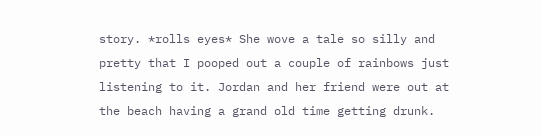story. *rolls eyes* She wove a tale so silly and pretty that I pooped out a couple of rainbows just listening to it. Jordan and her friend were out at the beach having a grand old time getting drunk.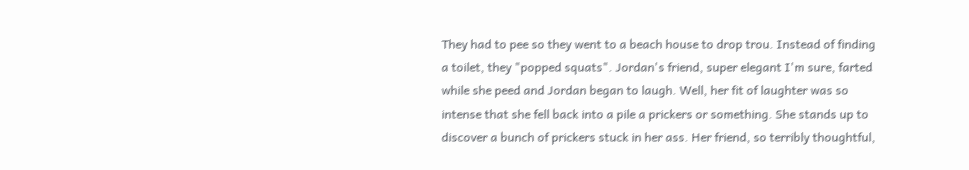They had to pee so they went to a beach house to drop trou. Instead of finding a toilet, they "popped squats". Jordan's friend, super elegant I'm sure, farted while she peed and Jordan began to laugh. Well, her fit of laughter was so intense that she fell back into a pile a prickers or something. She stands up to discover a bunch of prickers stuck in her ass. Her friend, so terribly thoughtful,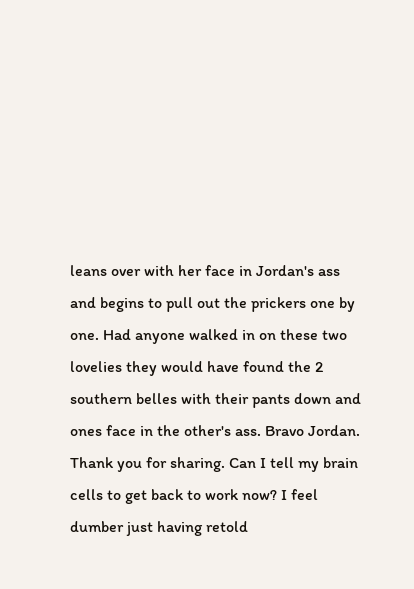leans over with her face in Jordan's ass and begins to pull out the prickers one by one. Had anyone walked in on these two lovelies they would have found the 2 southern belles with their pants down and ones face in the other's ass. Bravo Jordan. Thank you for sharing. Can I tell my brain cells to get back to work now? I feel dumber just having retold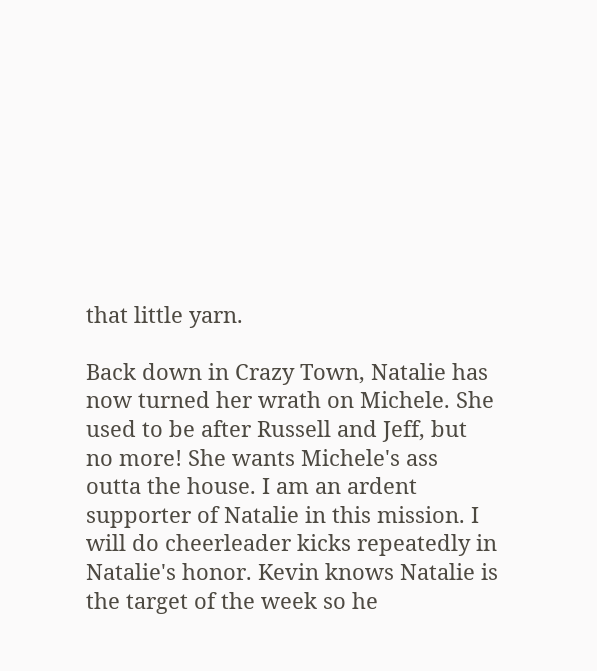that little yarn.

Back down in Crazy Town, Natalie has now turned her wrath on Michele. She used to be after Russell and Jeff, but no more! She wants Michele's ass outta the house. I am an ardent supporter of Natalie in this mission. I will do cheerleader kicks repeatedly in Natalie's honor. Kevin knows Natalie is the target of the week so he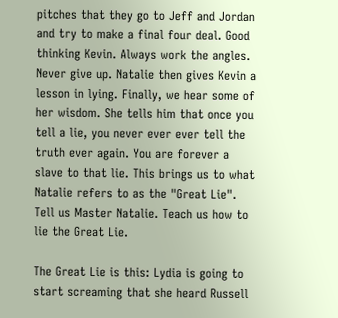pitches that they go to Jeff and Jordan and try to make a final four deal. Good thinking Kevin. Always work the angles. Never give up. Natalie then gives Kevin a lesson in lying. Finally, we hear some of her wisdom. She tells him that once you tell a lie, you never ever ever tell the truth ever again. You are forever a slave to that lie. This brings us to what Natalie refers to as the "Great Lie". Tell us Master Natalie. Teach us how to lie the Great Lie.

The Great Lie is this: Lydia is going to start screaming that she heard Russell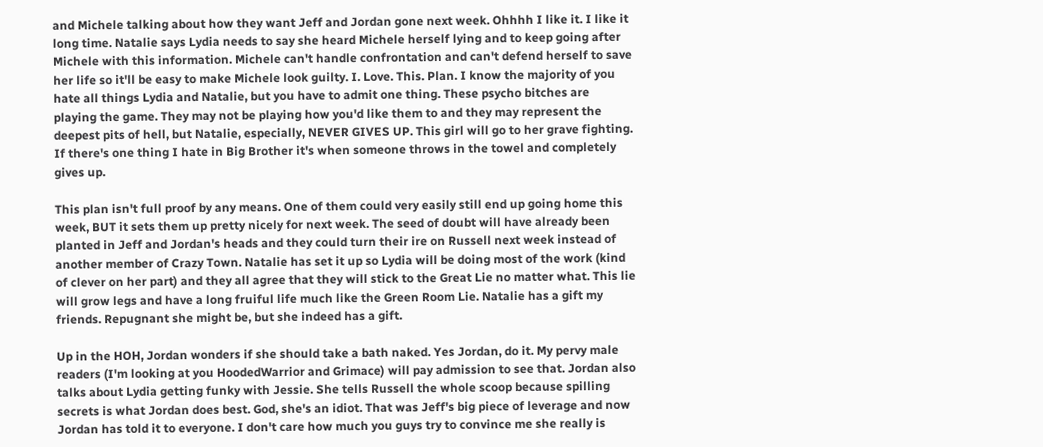and Michele talking about how they want Jeff and Jordan gone next week. Ohhhh I like it. I like it long time. Natalie says Lydia needs to say she heard Michele herself lying and to keep going after Michele with this information. Michele can't handle confrontation and can't defend herself to save her life so it'll be easy to make Michele look guilty. I. Love. This. Plan. I know the majority of you hate all things Lydia and Natalie, but you have to admit one thing. These psycho bitches are playing the game. They may not be playing how you'd like them to and they may represent the deepest pits of hell, but Natalie, especially, NEVER GIVES UP. This girl will go to her grave fighting. If there's one thing I hate in Big Brother it's when someone throws in the towel and completely gives up.

This plan isn't full proof by any means. One of them could very easily still end up going home this week, BUT it sets them up pretty nicely for next week. The seed of doubt will have already been planted in Jeff and Jordan's heads and they could turn their ire on Russell next week instead of another member of Crazy Town. Natalie has set it up so Lydia will be doing most of the work (kind of clever on her part) and they all agree that they will stick to the Great Lie no matter what. This lie will grow legs and have a long fruiful life much like the Green Room Lie. Natalie has a gift my friends. Repugnant she might be, but she indeed has a gift.

Up in the HOH, Jordan wonders if she should take a bath naked. Yes Jordan, do it. My pervy male readers (I'm looking at you HoodedWarrior and Grimace) will pay admission to see that. Jordan also talks about Lydia getting funky with Jessie. She tells Russell the whole scoop because spilling secrets is what Jordan does best. God, she's an idiot. That was Jeff's big piece of leverage and now Jordan has told it to everyone. I don't care how much you guys try to convince me she really is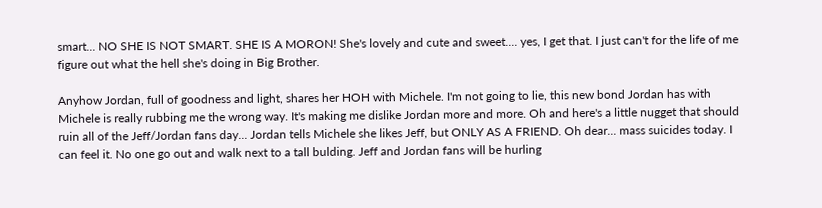smart... NO SHE IS NOT SMART. SHE IS A MORON! She's lovely and cute and sweet.... yes, I get that. I just can't for the life of me figure out what the hell she's doing in Big Brother.

Anyhow Jordan, full of goodness and light, shares her HOH with Michele. I'm not going to lie, this new bond Jordan has with Michele is really rubbing me the wrong way. It's making me dislike Jordan more and more. Oh and here's a little nugget that should ruin all of the Jeff/Jordan fans day... Jordan tells Michele she likes Jeff, but ONLY AS A FRIEND. Oh dear... mass suicides today. I can feel it. No one go out and walk next to a tall bulding. Jeff and Jordan fans will be hurling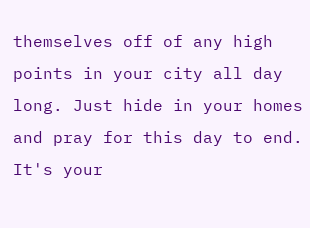themselves off of any high points in your city all day long. Just hide in your homes and pray for this day to end. It's your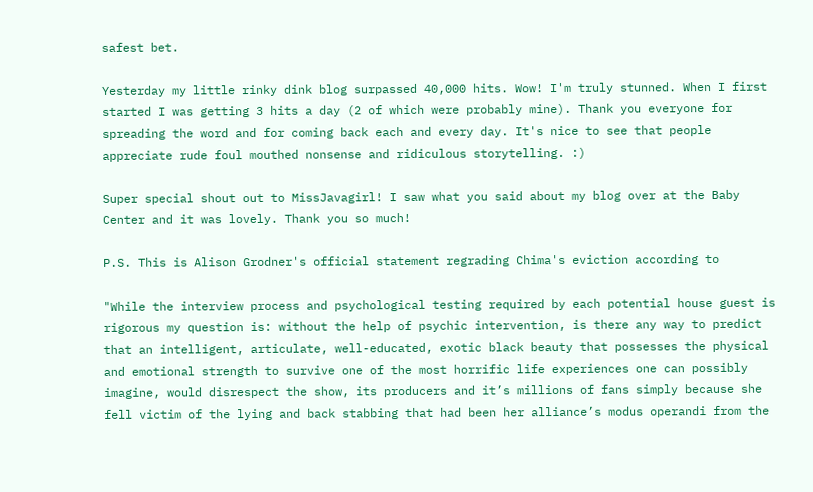safest bet.

Yesterday my little rinky dink blog surpassed 40,000 hits. Wow! I'm truly stunned. When I first started I was getting 3 hits a day (2 of which were probably mine). Thank you everyone for spreading the word and for coming back each and every day. It's nice to see that people appreciate rude foul mouthed nonsense and ridiculous storytelling. :)

Super special shout out to MissJavagirl! I saw what you said about my blog over at the Baby Center and it was lovely. Thank you so much!

P.S. This is Alison Grodner's official statement regrading Chima's eviction according to

"While the interview process and psychological testing required by each potential house guest is rigorous my question is: without the help of psychic intervention, is there any way to predict that an intelligent, articulate, well-educated, exotic black beauty that possesses the physical and emotional strength to survive one of the most horrific life experiences one can possibly imagine, would disrespect the show, its producers and it’s millions of fans simply because she fell victim of the lying and back stabbing that had been her alliance’s modus operandi from the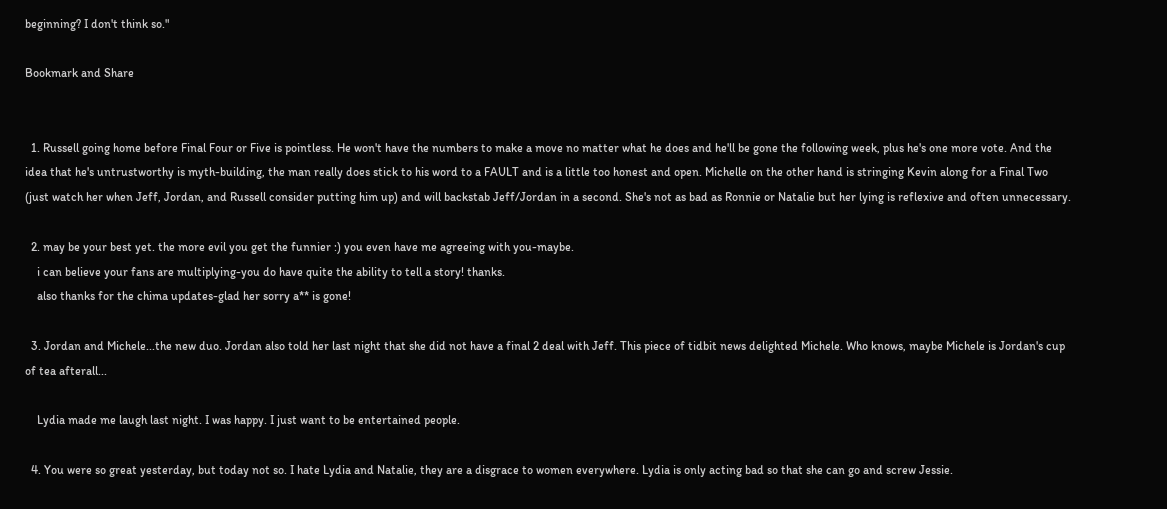beginning? I don't think so."

Bookmark and Share


  1. Russell going home before Final Four or Five is pointless. He won't have the numbers to make a move no matter what he does and he'll be gone the following week, plus he's one more vote. And the idea that he's untrustworthy is myth-building, the man really does stick to his word to a FAULT and is a little too honest and open. Michelle on the other hand is stringing Kevin along for a Final Two (just watch her when Jeff, Jordan, and Russell consider putting him up) and will backstab Jeff/Jordan in a second. She's not as bad as Ronnie or Natalie but her lying is reflexive and often unnecessary.

  2. may be your best yet. the more evil you get the funnier :) you even have me agreeing with you-maybe.
    i can believe your fans are multiplying-you do have quite the ability to tell a story! thanks.
    also thanks for the chima updates-glad her sorry a** is gone!

  3. Jordan and Michele...the new duo. Jordan also told her last night that she did not have a final 2 deal with Jeff. This piece of tidbit news delighted Michele. Who knows, maybe Michele is Jordan's cup of tea afterall...

    Lydia made me laugh last night. I was happy. I just want to be entertained people.

  4. You were so great yesterday, but today not so. I hate Lydia and Natalie, they are a disgrace to women everywhere. Lydia is only acting bad so that she can go and screw Jessie.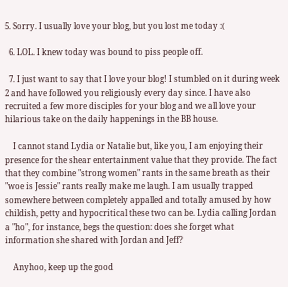5. Sorry. I usually love your blog, but you lost me today :(

  6. LOL. I knew today was bound to piss people off.

  7. I just want to say that I love your blog! I stumbled on it during week 2 and have followed you religiously every day since. I have also recruited a few more disciples for your blog and we all love your hilarious take on the daily happenings in the BB house.

    I cannot stand Lydia or Natalie but, like you, I am enjoying their presence for the shear entertainment value that they provide. The fact that they combine "strong women" rants in the same breath as their "woe is Jessie" rants really make me laugh. I am usually trapped somewhere between completely appalled and totally amused by how childish, petty and hypocritical these two can be. Lydia calling Jordan a "ho", for instance, begs the question: does she forget what information she shared with Jordan and Jeff?

    Anyhoo, keep up the good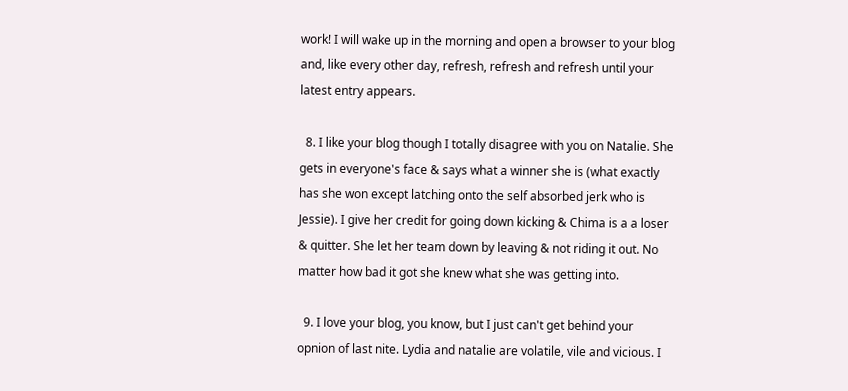work! I will wake up in the morning and open a browser to your blog and, like every other day, refresh, refresh and refresh until your latest entry appears.

  8. I like your blog though I totally disagree with you on Natalie. She gets in everyone's face & says what a winner she is (what exactly has she won except latching onto the self absorbed jerk who is Jessie). I give her credit for going down kicking & Chima is a a loser & quitter. She let her team down by leaving & not riding it out. No matter how bad it got she knew what she was getting into.

  9. I love your blog, you know, but I just can't get behind your opnion of last nite. Lydia and natalie are volatile, vile and vicious. I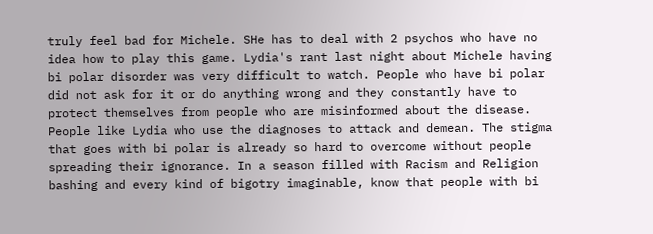truly feel bad for Michele. SHe has to deal with 2 psychos who have no idea how to play this game. Lydia's rant last night about Michele having bi polar disorder was very difficult to watch. People who have bi polar did not ask for it or do anything wrong and they constantly have to protect themselves from people who are misinformed about the disease. People like Lydia who use the diagnoses to attack and demean. The stigma that goes with bi polar is already so hard to overcome without people spreading their ignorance. In a season filled with Racism and Religion bashing and every kind of bigotry imaginable, know that people with bi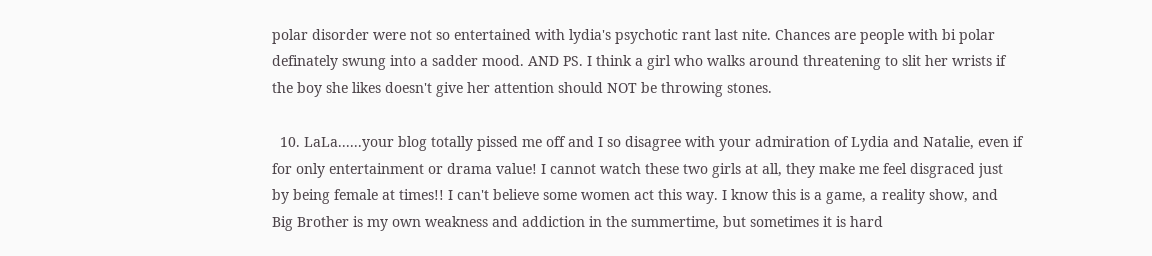polar disorder were not so entertained with lydia's psychotic rant last nite. Chances are people with bi polar definately swung into a sadder mood. AND PS. I think a girl who walks around threatening to slit her wrists if the boy she likes doesn't give her attention should NOT be throwing stones.

  10. LaLa......your blog totally pissed me off and I so disagree with your admiration of Lydia and Natalie, even if for only entertainment or drama value! I cannot watch these two girls at all, they make me feel disgraced just by being female at times!! I can't believe some women act this way. I know this is a game, a reality show, and Big Brother is my own weakness and addiction in the summertime, but sometimes it is hard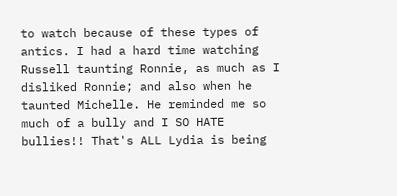to watch because of these types of antics. I had a hard time watching Russell taunting Ronnie, as much as I disliked Ronnie; and also when he taunted Michelle. He reminded me so much of a bully and I SO HATE bullies!! That's ALL Lydia is being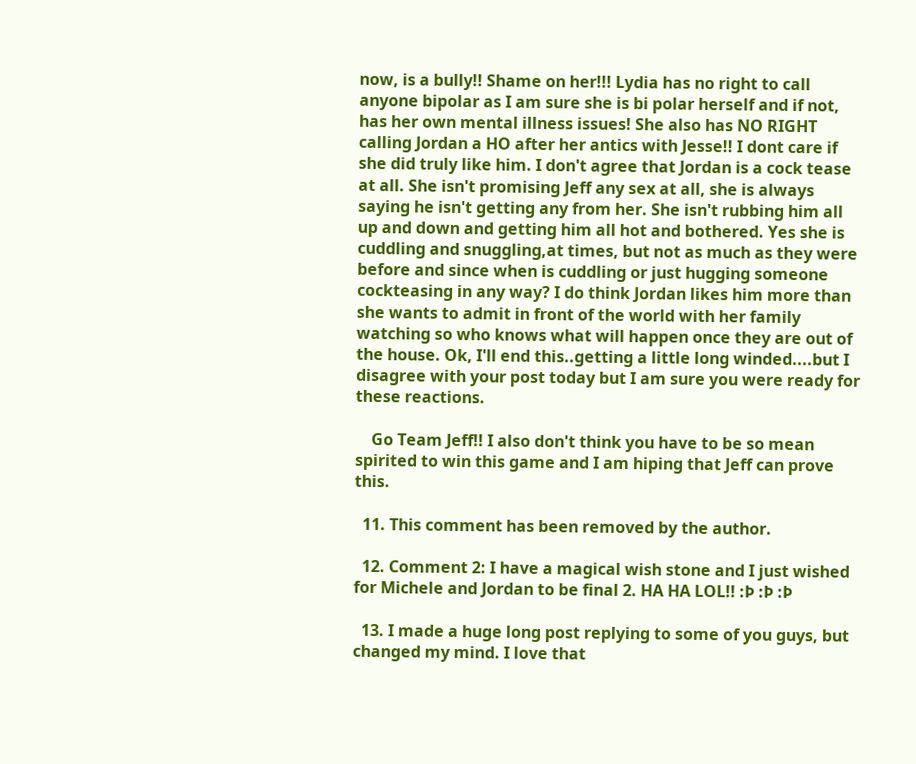now, is a bully!! Shame on her!!! Lydia has no right to call anyone bipolar as I am sure she is bi polar herself and if not, has her own mental illness issues! She also has NO RIGHT calling Jordan a HO after her antics with Jesse!! I dont care if she did truly like him. I don't agree that Jordan is a cock tease at all. She isn't promising Jeff any sex at all, she is always saying he isn't getting any from her. She isn't rubbing him all up and down and getting him all hot and bothered. Yes she is cuddling and snuggling,at times, but not as much as they were before and since when is cuddling or just hugging someone cockteasing in any way? I do think Jordan likes him more than she wants to admit in front of the world with her family watching so who knows what will happen once they are out of the house. Ok, I'll end this..getting a little long winded....but I disagree with your post today but I am sure you were ready for these reactions.

    Go Team Jeff!! I also don't think you have to be so mean spirited to win this game and I am hiping that Jeff can prove this.

  11. This comment has been removed by the author.

  12. Comment 2: I have a magical wish stone and I just wished for Michele and Jordan to be final 2. HA HA LOL!! :Þ :Þ :Þ

  13. I made a huge long post replying to some of you guys, but changed my mind. I love that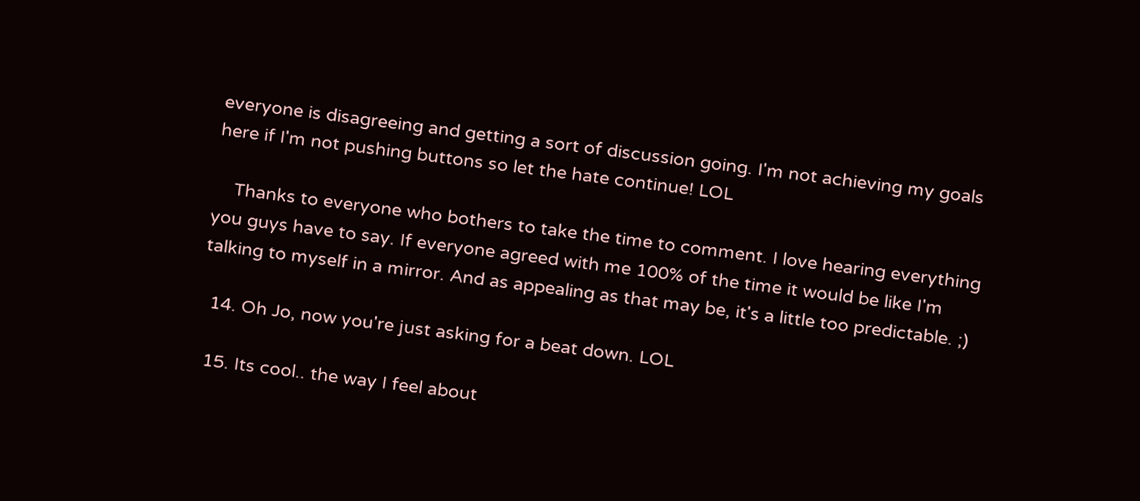everyone is disagreeing and getting a sort of discussion going. I'm not achieving my goals here if I'm not pushing buttons so let the hate continue! LOL

    Thanks to everyone who bothers to take the time to comment. I love hearing everything you guys have to say. If everyone agreed with me 100% of the time it would be like I'm talking to myself in a mirror. And as appealing as that may be, it's a little too predictable. ;)

  14. Oh Jo, now you're just asking for a beat down. LOL

  15. Its cool.. the way I feel about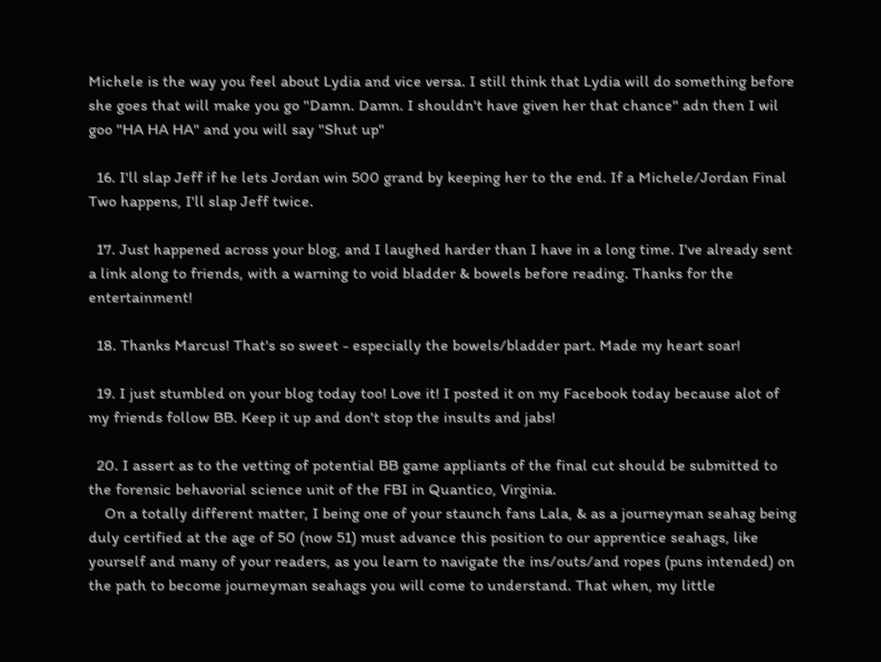Michele is the way you feel about Lydia and vice versa. I still think that Lydia will do something before she goes that will make you go "Damn. Damn. I shouldn't have given her that chance" adn then I wil goo "HA HA HA" and you will say "Shut up"

  16. I'll slap Jeff if he lets Jordan win 500 grand by keeping her to the end. If a Michele/Jordan Final Two happens, I'll slap Jeff twice.

  17. Just happened across your blog, and I laughed harder than I have in a long time. I've already sent a link along to friends, with a warning to void bladder & bowels before reading. Thanks for the entertainment!

  18. Thanks Marcus! That's so sweet - especially the bowels/bladder part. Made my heart soar!

  19. I just stumbled on your blog today too! Love it! I posted it on my Facebook today because alot of my friends follow BB. Keep it up and don't stop the insults and jabs!

  20. I assert as to the vetting of potential BB game appliants of the final cut should be submitted to the forensic behavorial science unit of the FBI in Quantico, Virginia.
    On a totally different matter, I being one of your staunch fans Lala, & as a journeyman seahag being duly certified at the age of 50 (now 51) must advance this position to our apprentice seahags, like yourself and many of your readers, as you learn to navigate the ins/outs/and ropes (puns intended) on the path to become journeyman seahags you will come to understand. That when, my little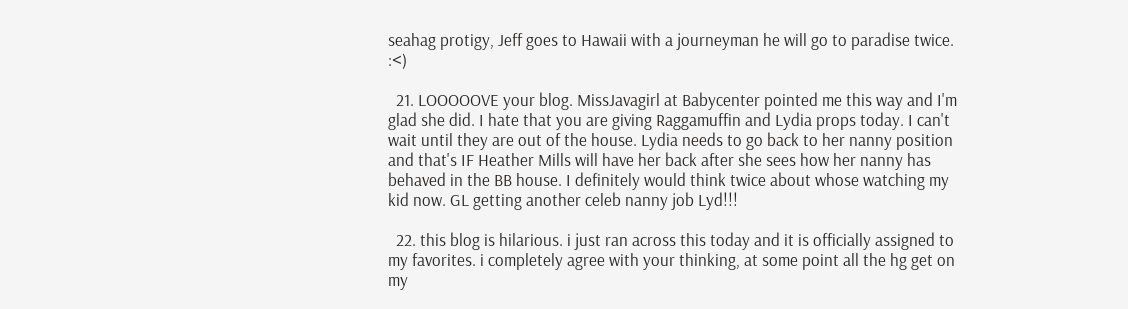seahag protigy, Jeff goes to Hawaii with a journeyman he will go to paradise twice. :<)

  21. LOOOOOVE your blog. MissJavagirl at Babycenter pointed me this way and I'm glad she did. I hate that you are giving Raggamuffin and Lydia props today. I can't wait until they are out of the house. Lydia needs to go back to her nanny position and that's IF Heather Mills will have her back after she sees how her nanny has behaved in the BB house. I definitely would think twice about whose watching my kid now. GL getting another celeb nanny job Lyd!!!

  22. this blog is hilarious. i just ran across this today and it is officially assigned to my favorites. i completely agree with your thinking, at some point all the hg get on my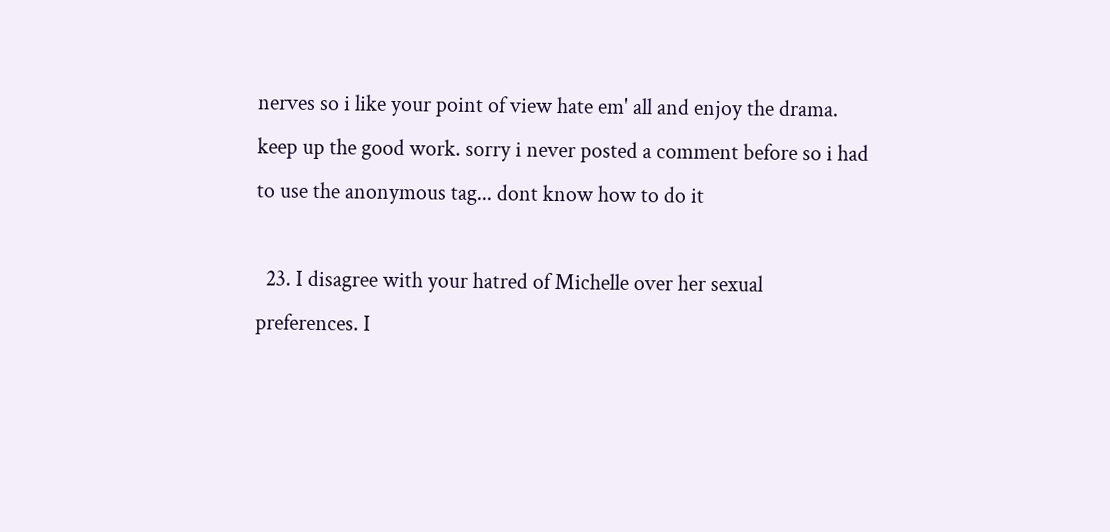nerves so i like your point of view hate em' all and enjoy the drama. keep up the good work. sorry i never posted a comment before so i had to use the anonymous tag... dont know how to do it

  23. I disagree with your hatred of Michelle over her sexual preferences. I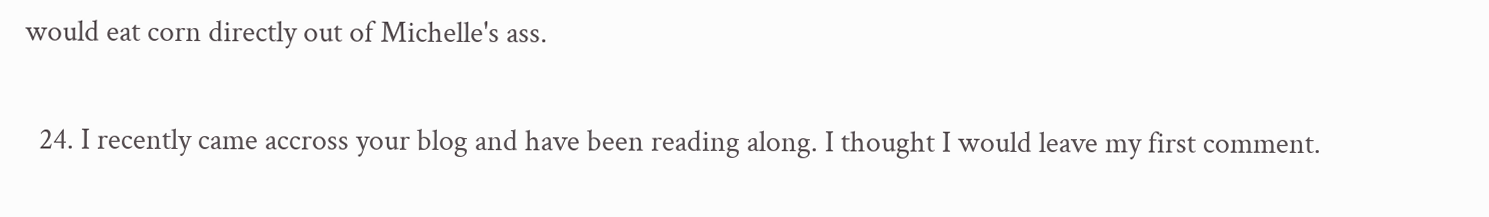would eat corn directly out of Michelle's ass.

  24. I recently came accross your blog and have been reading along. I thought I would leave my first comment.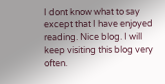I dont know what to say except that I have enjoyed reading. Nice blog. I will keep visiting this blog very often.